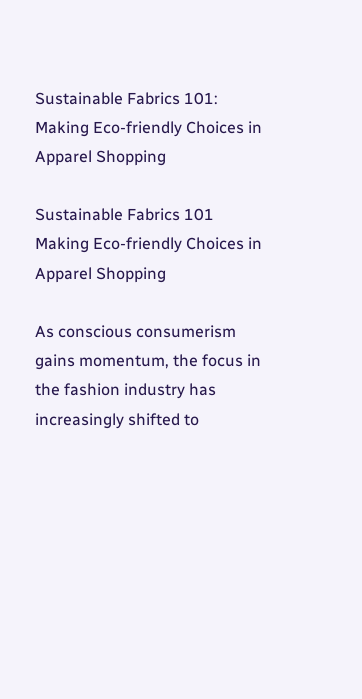Sustainable Fabrics 101: Making Eco-friendly Choices in Apparel Shopping

Sustainable Fabrics 101 Making Eco-friendly Choices in Apparel Shopping

As conscious consumerism gains momentum, the focus in the fashion industry has increasingly shifted to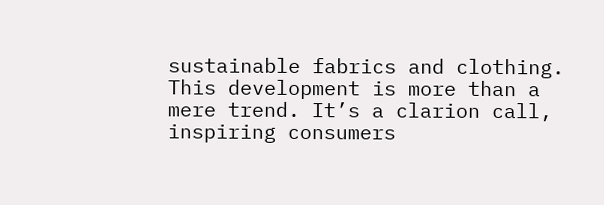sustainable fabrics and clothing. This development is more than a mere trend. It’s a clarion call, inspiring consumers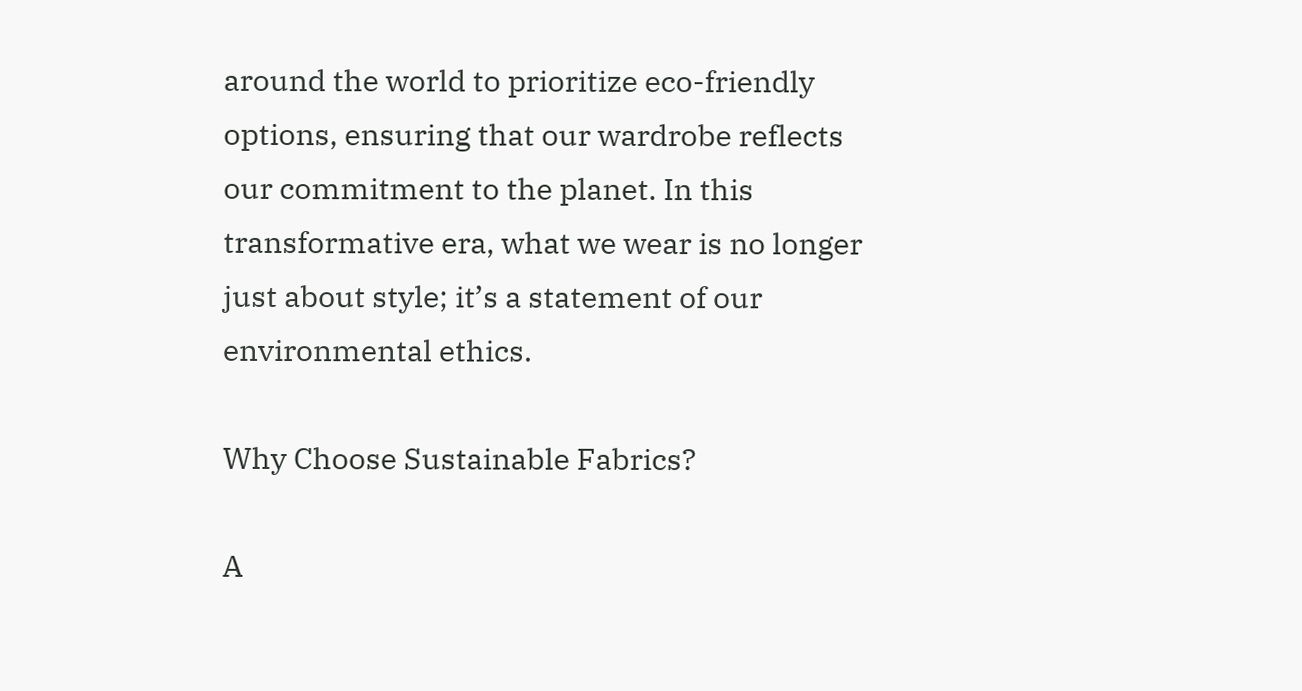around the world to prioritize eco-friendly options, ensuring that our wardrobe reflects our commitment to the planet. In this transformative era, what we wear is no longer just about style; it’s a statement of our environmental ethics.

Why Choose Sustainable Fabrics?

A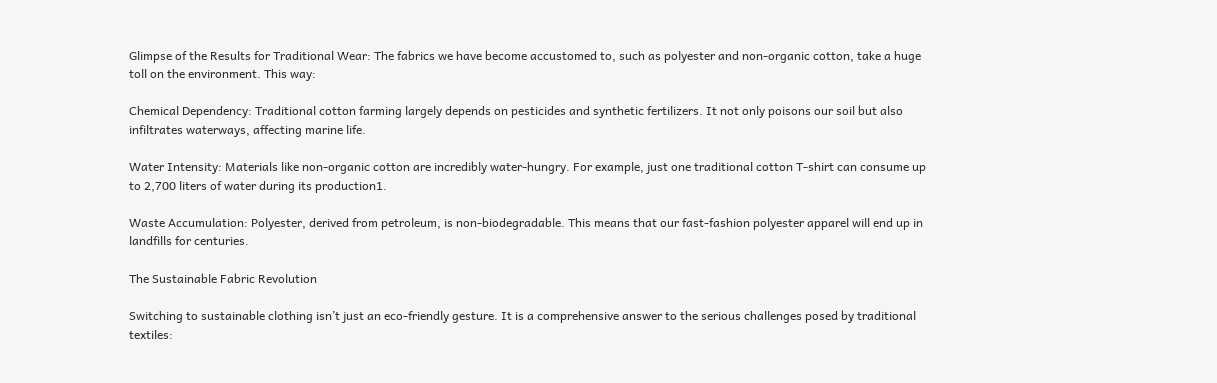Glimpse of the Results for Traditional Wear: The fabrics we have become accustomed to, such as polyester and non-organic cotton, take a huge toll on the environment. This way:

Chemical Dependency: Traditional cotton farming largely depends on pesticides and synthetic fertilizers. It not only poisons our soil but also infiltrates waterways, affecting marine life.

Water Intensity: Materials like non-organic cotton are incredibly water-hungry. For example, just one traditional cotton T-shirt can consume up to 2,700 liters of water during its production1.

Waste Accumulation: Polyester, derived from petroleum, is non-biodegradable. This means that our fast-fashion polyester apparel will end up in landfills for centuries.

The Sustainable Fabric Revolution

Switching to sustainable clothing isn’t just an eco-friendly gesture. It is a comprehensive answer to the serious challenges posed by traditional textiles: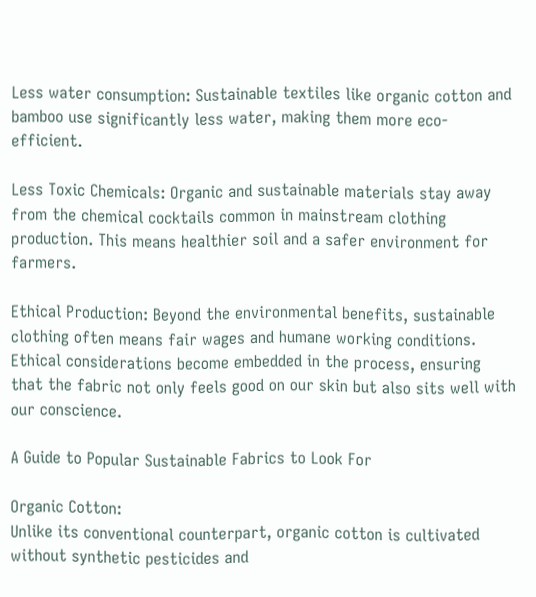Less water consumption: Sustainable textiles like organic cotton and bamboo use significantly less water, making them more eco-efficient.

Less Toxic Chemicals: Organic and sustainable materials stay away from the chemical cocktails common in mainstream clothing production. This means healthier soil and a safer environment for farmers.

Ethical Production: Beyond the environmental benefits, sustainable clothing often means fair wages and humane working conditions. Ethical considerations become embedded in the process, ensuring that the fabric not only feels good on our skin but also sits well with our conscience.

A Guide to Popular Sustainable Fabrics to Look For

Organic Cotton:
Unlike its conventional counterpart, organic cotton is cultivated without synthetic pesticides and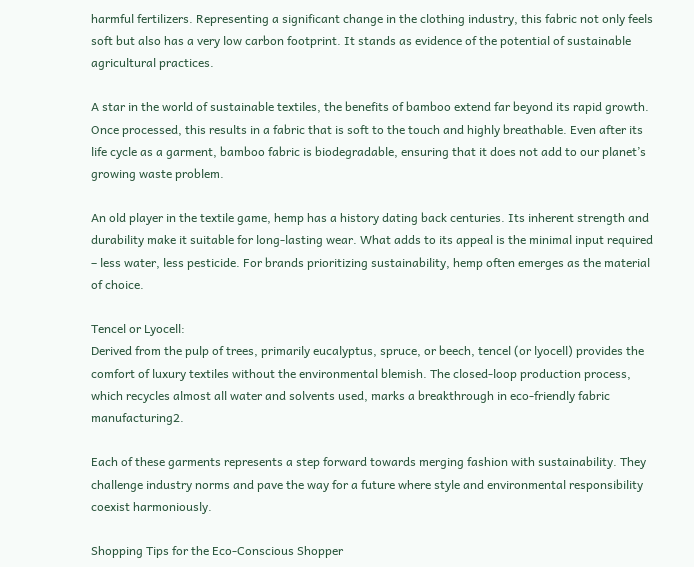harmful fertilizers. Representing a significant change in the clothing industry, this fabric not only feels soft but also has a very low carbon footprint. It stands as evidence of the potential of sustainable agricultural practices.

A star in the world of sustainable textiles, the benefits of bamboo extend far beyond its rapid growth. Once processed, this results in a fabric that is soft to the touch and highly breathable. Even after its life cycle as a garment, bamboo fabric is biodegradable, ensuring that it does not add to our planet’s growing waste problem.

An old player in the textile game, hemp has a history dating back centuries. Its inherent strength and durability make it suitable for long-lasting wear. What adds to its appeal is the minimal input required – less water, less pesticide. For brands prioritizing sustainability, hemp often emerges as the material of choice.

Tencel or Lyocell:
Derived from the pulp of trees, primarily eucalyptus, spruce, or beech, tencel (or lyocell) provides the comfort of luxury textiles without the environmental blemish. The closed-loop production process, which recycles almost all water and solvents used, marks a breakthrough in eco-friendly fabric manufacturing2.

Each of these garments represents a step forward towards merging fashion with sustainability. They challenge industry norms and pave the way for a future where style and environmental responsibility coexist harmoniously.

Shopping Tips for the Eco-Conscious Shopper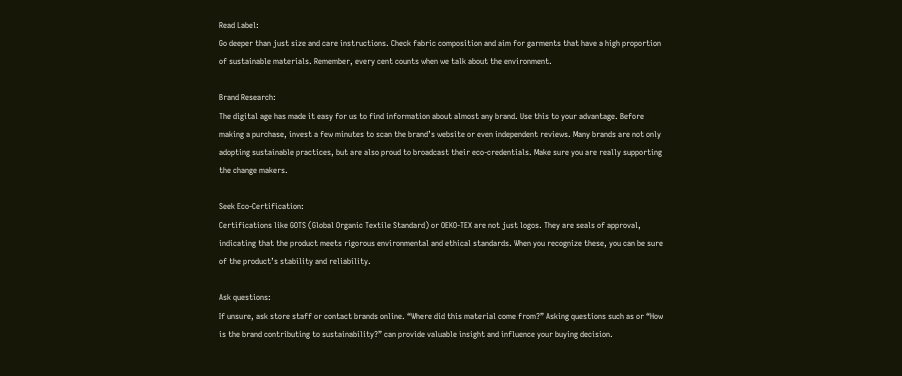Read Label:
Go deeper than just size and care instructions. Check fabric composition and aim for garments that have a high proportion of sustainable materials. Remember, every cent counts when we talk about the environment.

Brand Research:
The digital age has made it easy for us to find information about almost any brand. Use this to your advantage. Before making a purchase, invest a few minutes to scan the brand’s website or even independent reviews. Many brands are not only adopting sustainable practices, but are also proud to broadcast their eco-credentials. Make sure you are really supporting the change makers.

Seek Eco-Certification:
Certifications like GOTS (Global Organic Textile Standard) or OEKO-TEX are not just logos. They are seals of approval, indicating that the product meets rigorous environmental and ethical standards. When you recognize these, you can be sure of the product’s stability and reliability.

Ask questions:
If unsure, ask store staff or contact brands online. “Where did this material come from?” Asking questions such as or “How is the brand contributing to sustainability?” can provide valuable insight and influence your buying decision.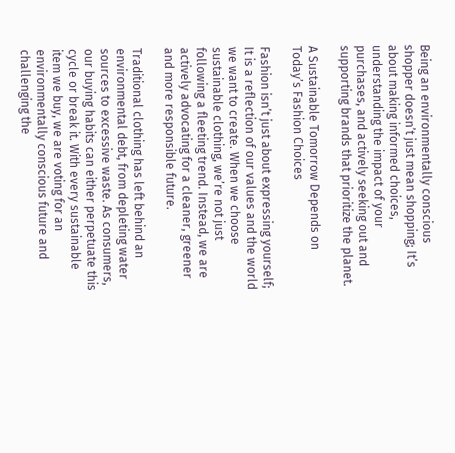Being an environmentally conscious shopper doesn’t just mean shopping; It’s about making informed choices, understanding the impact of your purchases, and actively seeking out and supporting brands that prioritize the planet.

A Sustainable Tomorrow Depends on Today’s Fashion Choices

Fashion isn’t just about expressing yourself; It is a reflection of our values and the world we want to create. When we choose sustainable clothing, we’re not just following a fleeting trend. Instead, we are actively advocating for a cleaner, greener and more responsible future.

Traditional clothing has left behind an environmental debt, from depleting water sources to excessive waste. As consumers, our buying habits can either perpetuate this cycle or break it. With every sustainable item we buy, we are voting for an environmentally conscious future and challenging the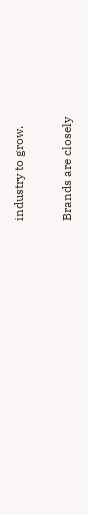industry to grow.

Brands are closely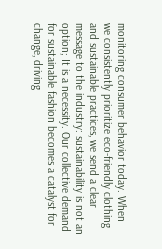monitoring consumer behavior today. When we consistently prioritize eco-friendly clothing and sustainable practices, we send a clear message to the industry: sustainability is not an option; It is a necessity. Our collective demand for sustainable fashion becomes a catalyst for change, driving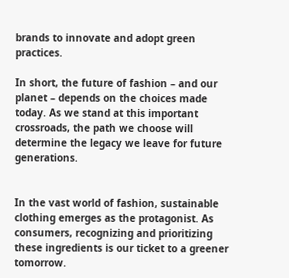brands to innovate and adopt green practices.

In short, the future of fashion – and our planet – depends on the choices made today. As we stand at this important crossroads, the path we choose will determine the legacy we leave for future generations.


In the vast world of fashion, sustainable clothing emerges as the protagonist. As consumers, recognizing and prioritizing these ingredients is our ticket to a greener tomorrow.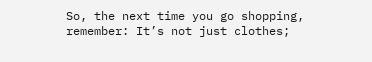So, the next time you go shopping, remember: It’s not just clothes;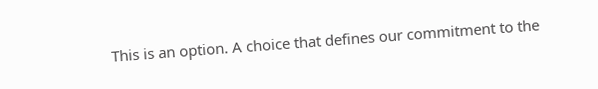This is an option. A choice that defines our commitment to the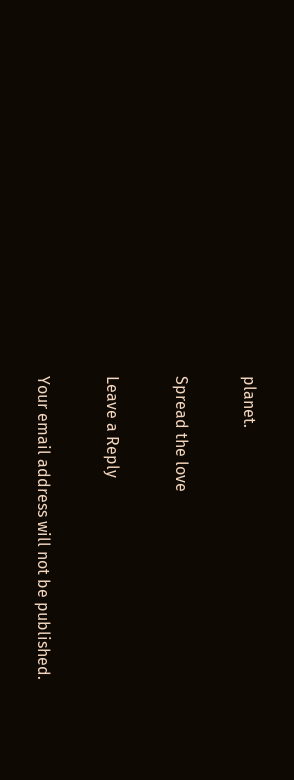planet.

Spread the love

Leave a Reply

Your email address will not be published.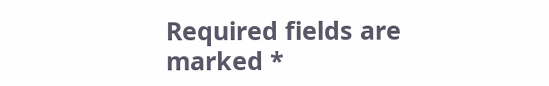Required fields are marked *